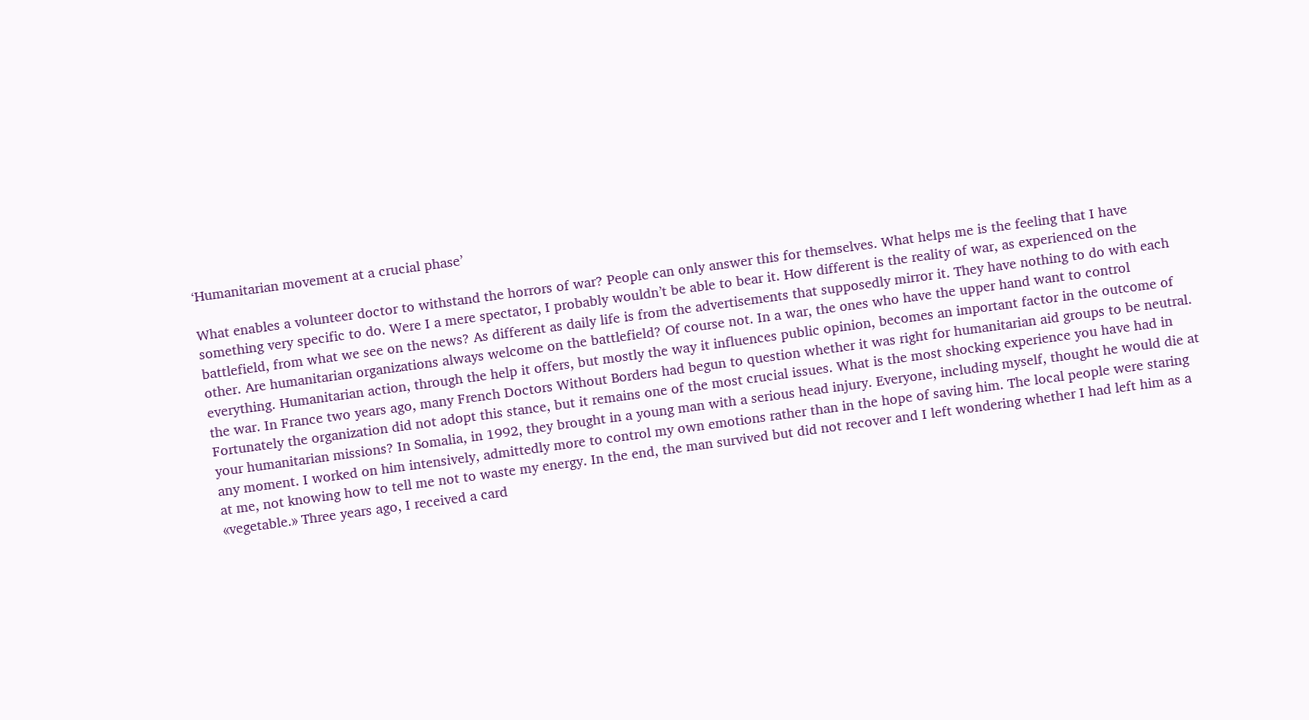‘Humanitarian movement at a crucial phase’

What enables a volunteer doctor to withstand the horrors of war? People can only answer this for themselves. What helps me is the feeling that I have something very specific to do. Were I a mere spectator, I probably wouldn’t be able to bear it. How different is the reality of war, as experienced on the battlefield, from what we see on the news? As different as daily life is from the advertisements that supposedly mirror it. They have nothing to do with each other. Are humanitarian organizations always welcome on the battlefield? Of course not. In a war, the ones who have the upper hand want to control everything. Humanitarian action, through the help it offers, but mostly the way it influences public opinion, becomes an important factor in the outcome of the war. In France two years ago, many French Doctors Without Borders had begun to question whether it was right for humanitarian aid groups to be neutral. Fortunately the organization did not adopt this stance, but it remains one of the most crucial issues. What is the most shocking experience you have had in your humanitarian missions? In Somalia, in 1992, they brought in a young man with a serious head injury. Everyone, including myself, thought he would die at any moment. I worked on him intensively, admittedly more to control my own emotions rather than in the hope of saving him. The local people were staring at me, not knowing how to tell me not to waste my energy. In the end, the man survived but did not recover and I left wondering whether I had left him as a «vegetable.» Three years ago, I received a card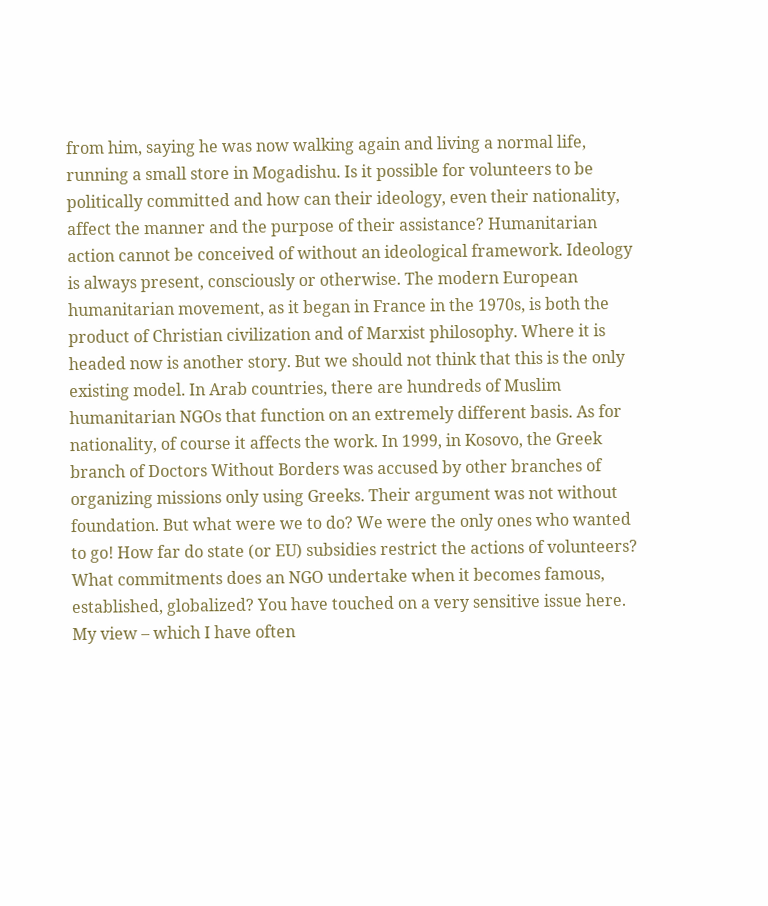from him, saying he was now walking again and living a normal life, running a small store in Mogadishu. Is it possible for volunteers to be politically committed and how can their ideology, even their nationality, affect the manner and the purpose of their assistance? Humanitarian action cannot be conceived of without an ideological framework. Ideology is always present, consciously or otherwise. The modern European humanitarian movement, as it began in France in the 1970s, is both the product of Christian civilization and of Marxist philosophy. Where it is headed now is another story. But we should not think that this is the only existing model. In Arab countries, there are hundreds of Muslim humanitarian NGOs that function on an extremely different basis. As for nationality, of course it affects the work. In 1999, in Kosovo, the Greek branch of Doctors Without Borders was accused by other branches of organizing missions only using Greeks. Their argument was not without foundation. But what were we to do? We were the only ones who wanted to go! How far do state (or EU) subsidies restrict the actions of volunteers? What commitments does an NGO undertake when it becomes famous, established, globalized? You have touched on a very sensitive issue here. My view – which I have often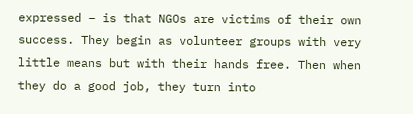expressed – is that NGOs are victims of their own success. They begin as volunteer groups with very little means but with their hands free. Then when they do a good job, they turn into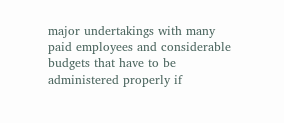major undertakings with many paid employees and considerable budgets that have to be administered properly if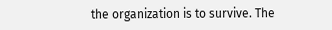the organization is to survive. The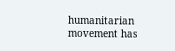humanitarian movement has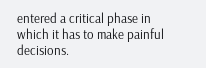entered a critical phase in which it has to make painful decisions.